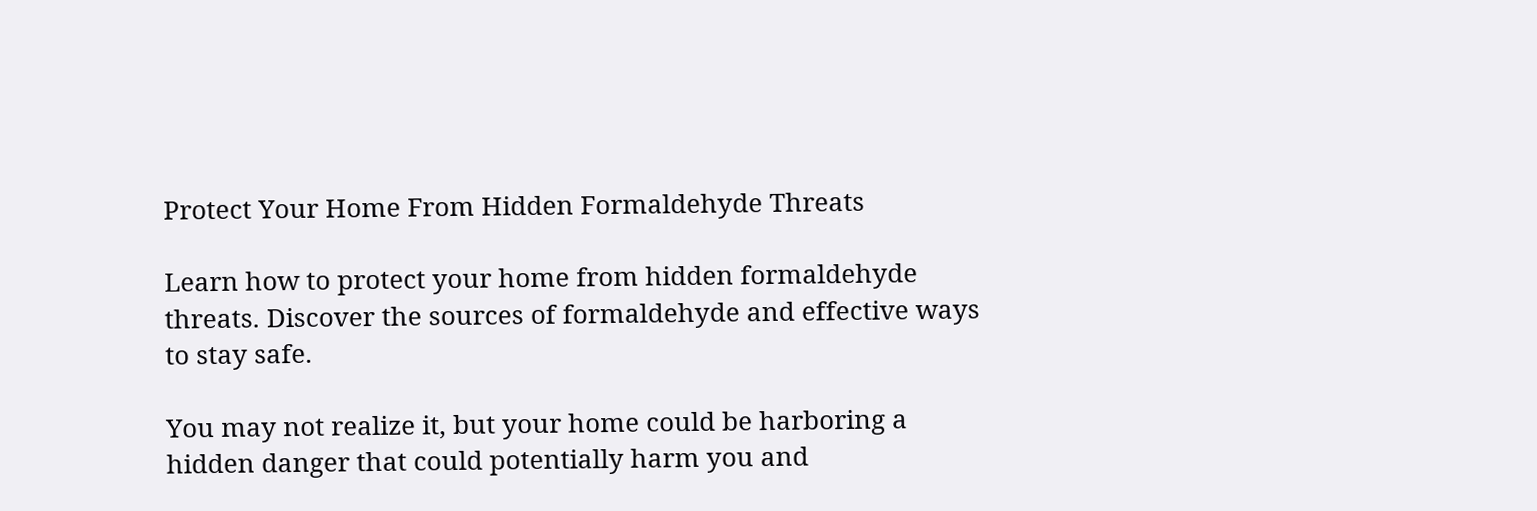Protect Your Home From Hidden Formaldehyde Threats

Learn how to protect your home from hidden formaldehyde threats. Discover the sources of formaldehyde and effective ways to stay safe.

You may not realize it, but your home could be harboring a hidden danger that could potentially harm you and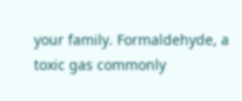your family. Formaldehyde, a toxic gas commonly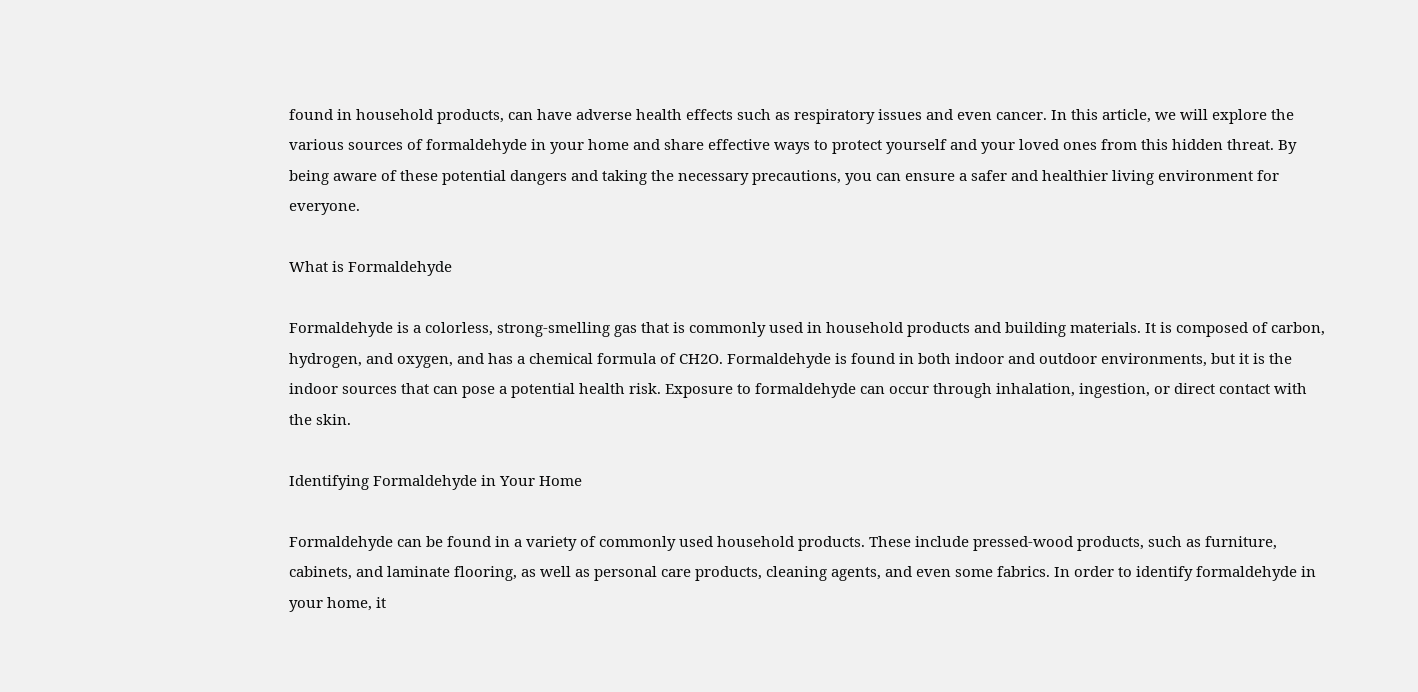found in household products, can have adverse health effects such as respiratory issues and even cancer. In this article, we will explore the various sources of formaldehyde in your home and share effective ways to protect yourself and your loved ones from this hidden threat. By being aware of these potential dangers and taking the necessary precautions, you can ensure a safer and healthier living environment for everyone.

What is Formaldehyde

Formaldehyde is a colorless, strong-smelling gas that is commonly used in household products and building materials. It is composed of carbon, hydrogen, and oxygen, and has a chemical formula of CH2O. Formaldehyde is found in both indoor and outdoor environments, but it is the indoor sources that can pose a potential health risk. Exposure to formaldehyde can occur through inhalation, ingestion, or direct contact with the skin.

Identifying Formaldehyde in Your Home

Formaldehyde can be found in a variety of commonly used household products. These include pressed-wood products, such as furniture, cabinets, and laminate flooring, as well as personal care products, cleaning agents, and even some fabrics. In order to identify formaldehyde in your home, it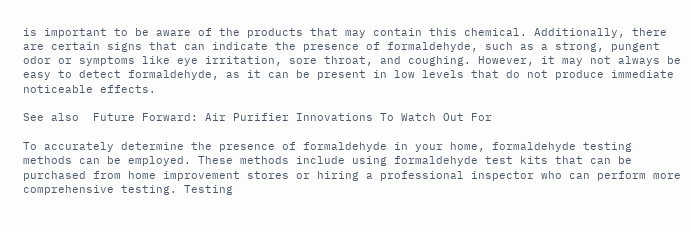is important to be aware of the products that may contain this chemical. Additionally, there are certain signs that can indicate the presence of formaldehyde, such as a strong, pungent odor or symptoms like eye irritation, sore throat, and coughing. However, it may not always be easy to detect formaldehyde, as it can be present in low levels that do not produce immediate noticeable effects.

See also  Future Forward: Air Purifier Innovations To Watch Out For

To accurately determine the presence of formaldehyde in your home, formaldehyde testing methods can be employed. These methods include using formaldehyde test kits that can be purchased from home improvement stores or hiring a professional inspector who can perform more comprehensive testing. Testing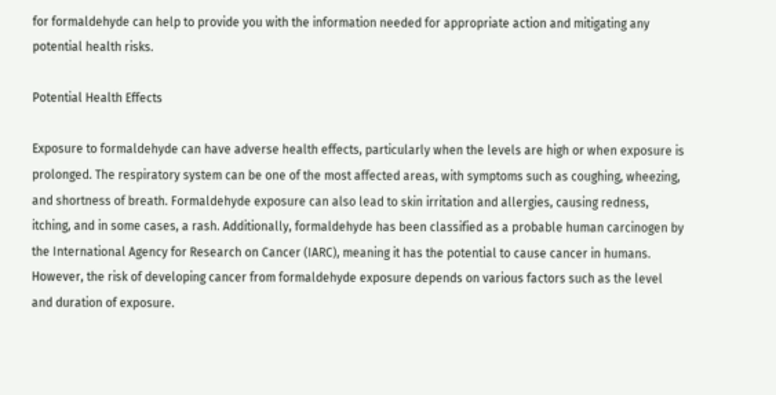for formaldehyde can help to provide you with the information needed for appropriate action and mitigating any potential health risks.

Potential Health Effects

Exposure to formaldehyde can have adverse health effects, particularly when the levels are high or when exposure is prolonged. The respiratory system can be one of the most affected areas, with symptoms such as coughing, wheezing, and shortness of breath. Formaldehyde exposure can also lead to skin irritation and allergies, causing redness, itching, and in some cases, a rash. Additionally, formaldehyde has been classified as a probable human carcinogen by the International Agency for Research on Cancer (IARC), meaning it has the potential to cause cancer in humans. However, the risk of developing cancer from formaldehyde exposure depends on various factors such as the level and duration of exposure.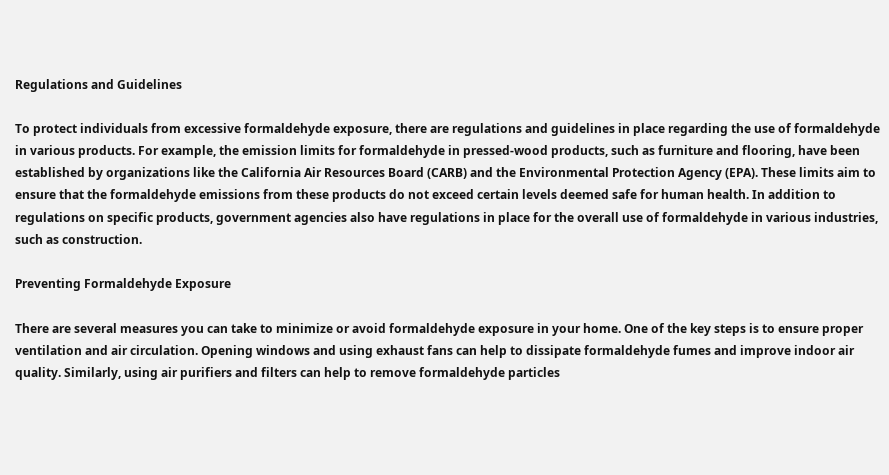Regulations and Guidelines

To protect individuals from excessive formaldehyde exposure, there are regulations and guidelines in place regarding the use of formaldehyde in various products. For example, the emission limits for formaldehyde in pressed-wood products, such as furniture and flooring, have been established by organizations like the California Air Resources Board (CARB) and the Environmental Protection Agency (EPA). These limits aim to ensure that the formaldehyde emissions from these products do not exceed certain levels deemed safe for human health. In addition to regulations on specific products, government agencies also have regulations in place for the overall use of formaldehyde in various industries, such as construction.

Preventing Formaldehyde Exposure

There are several measures you can take to minimize or avoid formaldehyde exposure in your home. One of the key steps is to ensure proper ventilation and air circulation. Opening windows and using exhaust fans can help to dissipate formaldehyde fumes and improve indoor air quality. Similarly, using air purifiers and filters can help to remove formaldehyde particles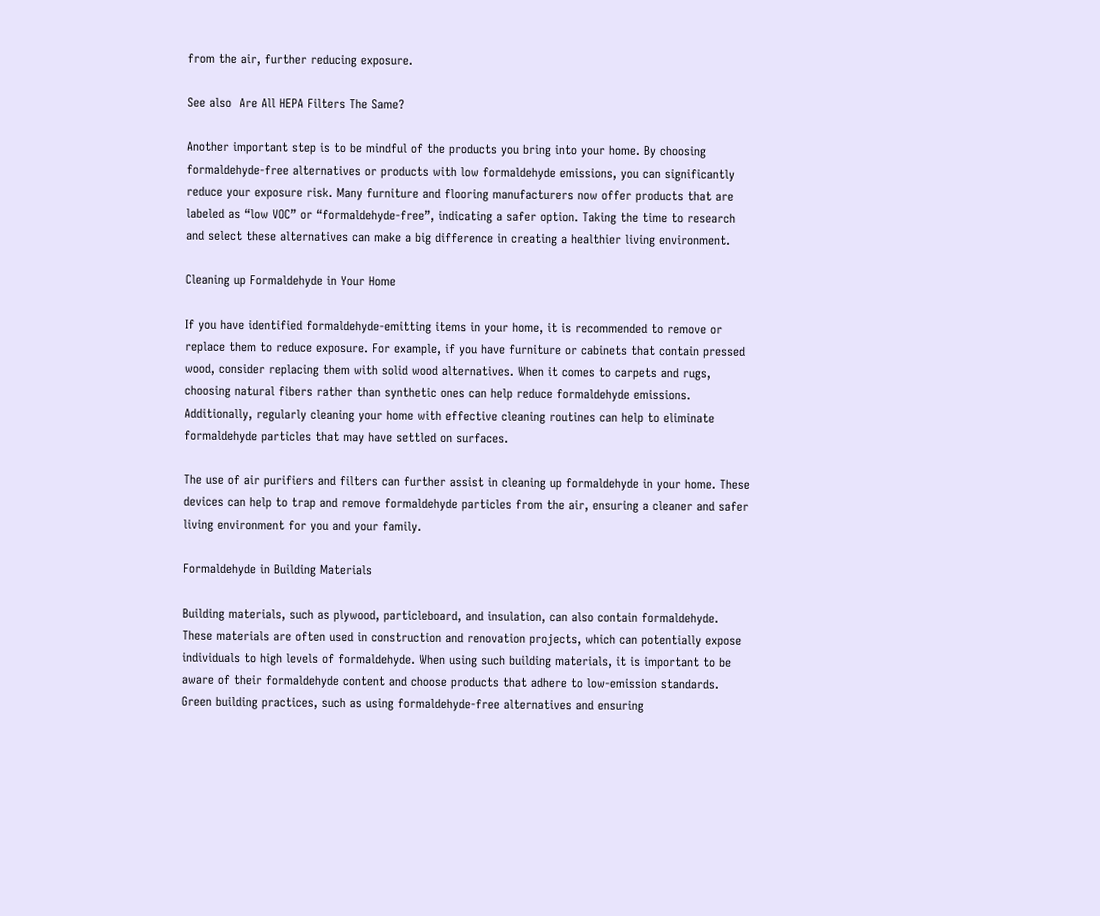from the air, further reducing exposure.

See also  Are All HEPA Filters The Same?

Another important step is to be mindful of the products you bring into your home. By choosing formaldehyde-free alternatives or products with low formaldehyde emissions, you can significantly reduce your exposure risk. Many furniture and flooring manufacturers now offer products that are labeled as “low VOC” or “formaldehyde-free”, indicating a safer option. Taking the time to research and select these alternatives can make a big difference in creating a healthier living environment.

Cleaning up Formaldehyde in Your Home

If you have identified formaldehyde-emitting items in your home, it is recommended to remove or replace them to reduce exposure. For example, if you have furniture or cabinets that contain pressed wood, consider replacing them with solid wood alternatives. When it comes to carpets and rugs, choosing natural fibers rather than synthetic ones can help reduce formaldehyde emissions. Additionally, regularly cleaning your home with effective cleaning routines can help to eliminate formaldehyde particles that may have settled on surfaces.

The use of air purifiers and filters can further assist in cleaning up formaldehyde in your home. These devices can help to trap and remove formaldehyde particles from the air, ensuring a cleaner and safer living environment for you and your family.

Formaldehyde in Building Materials

Building materials, such as plywood, particleboard, and insulation, can also contain formaldehyde. These materials are often used in construction and renovation projects, which can potentially expose individuals to high levels of formaldehyde. When using such building materials, it is important to be aware of their formaldehyde content and choose products that adhere to low-emission standards. Green building practices, such as using formaldehyde-free alternatives and ensuring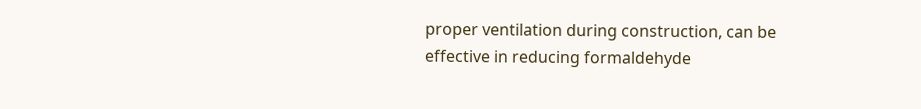proper ventilation during construction, can be effective in reducing formaldehyde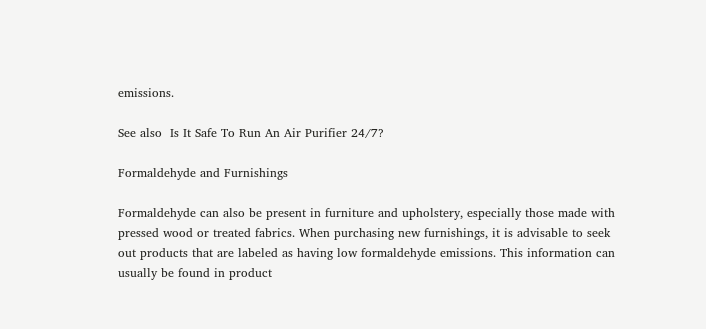emissions.

See also  Is It Safe To Run An Air Purifier 24/7?

Formaldehyde and Furnishings

Formaldehyde can also be present in furniture and upholstery, especially those made with pressed wood or treated fabrics. When purchasing new furnishings, it is advisable to seek out products that are labeled as having low formaldehyde emissions. This information can usually be found in product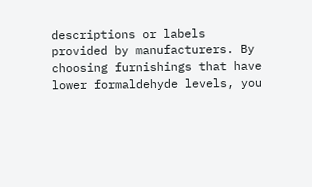descriptions or labels provided by manufacturers. By choosing furnishings that have lower formaldehyde levels, you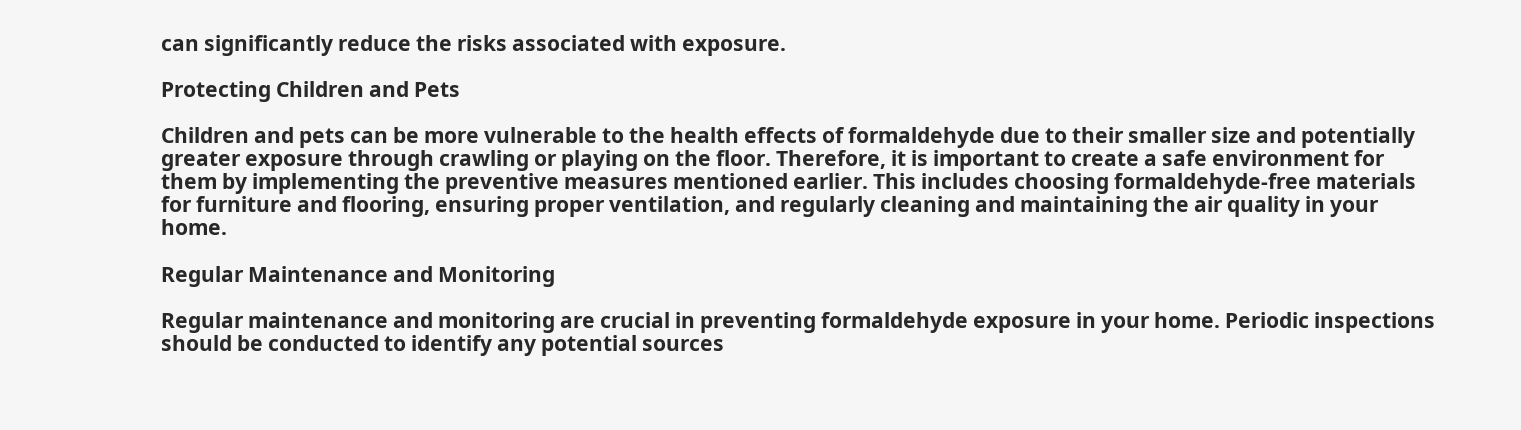can significantly reduce the risks associated with exposure.

Protecting Children and Pets

Children and pets can be more vulnerable to the health effects of formaldehyde due to their smaller size and potentially greater exposure through crawling or playing on the floor. Therefore, it is important to create a safe environment for them by implementing the preventive measures mentioned earlier. This includes choosing formaldehyde-free materials for furniture and flooring, ensuring proper ventilation, and regularly cleaning and maintaining the air quality in your home.

Regular Maintenance and Monitoring

Regular maintenance and monitoring are crucial in preventing formaldehyde exposure in your home. Periodic inspections should be conducted to identify any potential sources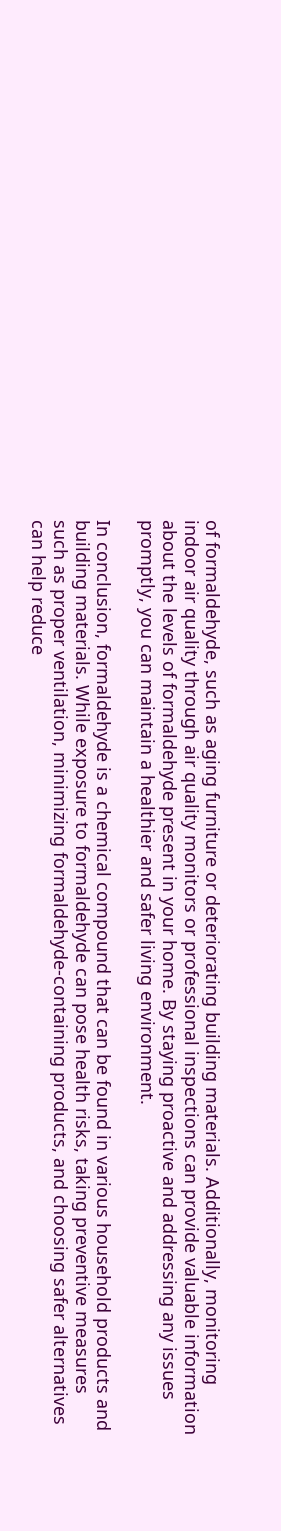of formaldehyde, such as aging furniture or deteriorating building materials. Additionally, monitoring indoor air quality through air quality monitors or professional inspections can provide valuable information about the levels of formaldehyde present in your home. By staying proactive and addressing any issues promptly, you can maintain a healthier and safer living environment.

In conclusion, formaldehyde is a chemical compound that can be found in various household products and building materials. While exposure to formaldehyde can pose health risks, taking preventive measures such as proper ventilation, minimizing formaldehyde-containing products, and choosing safer alternatives can help reduce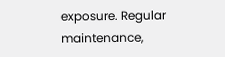exposure. Regular maintenance,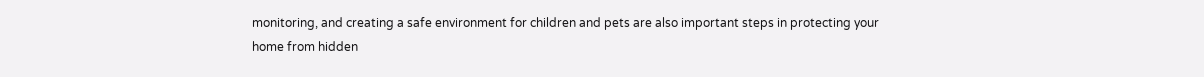monitoring, and creating a safe environment for children and pets are also important steps in protecting your home from hidden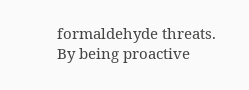formaldehyde threats. By being proactive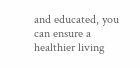and educated, you can ensure a healthier living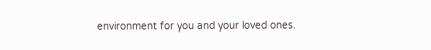environment for you and your loved ones.